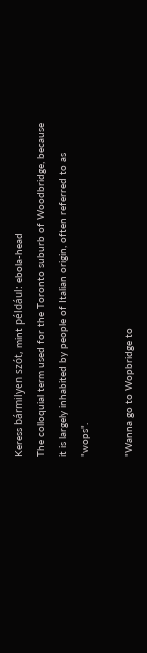Keress bármilyen szót, mint például: ebola-head
The colloquial term used for the Toronto suburb of Woodbridge, because it is largely inhabited by people of Italian origin, often referred to as "wops".

"Wanna go to Wopbridge to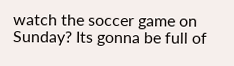watch the soccer game on Sunday? Its gonna be full of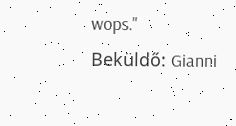wops."
Beküldő: Gianni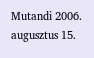Mutandi 2006. augusztus 15.